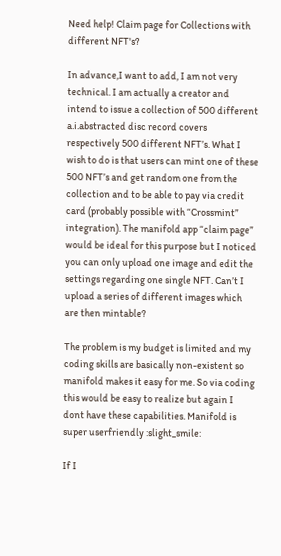Need help! Claim page for Collections with different NFT's?

In advance,I want to add, I am not very technical. I am actually a creator and intend to issue a collection of 500 different a.i.abstracted disc record covers respectively 500 different NFT’s. What I wish to do is that users can mint one of these 500 NFT’s and get random one from the collection and to be able to pay via credit card (probably possible with “Crossmint” integration). The manifold app “claim page” would be ideal for this purpose but I noticed you can only upload one image and edit the settings regarding one single NFT. Can’t I upload a series of different images which are then mintable?

The problem is my budget is limited and my coding skills are basically non-existent so manifold makes it easy for me. So via coding this would be easy to realize but again I dont have these capabilities. Manifold is super userfriendly :slight_smile:

If I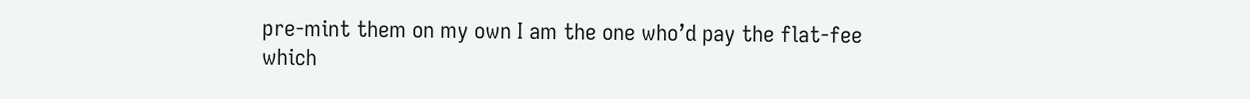pre-mint them on my own I am the one who’d pay the flat-fee which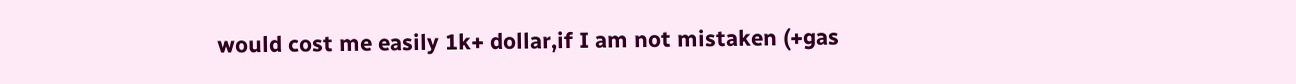would cost me easily 1k+ dollar,if I am not mistaken (+gas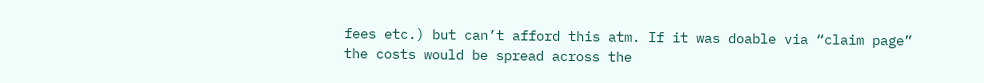fees etc.) but can’t afford this atm. If it was doable via “claim page” the costs would be spread across the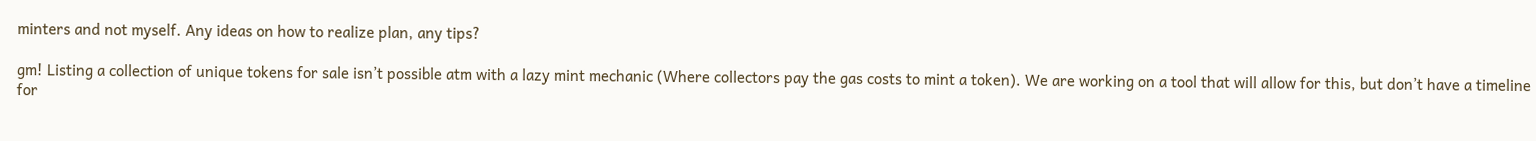minters and not myself. Any ideas on how to realize plan, any tips?

gm! Listing a collection of unique tokens for sale isn’t possible atm with a lazy mint mechanic (Where collectors pay the gas costs to mint a token). We are working on a tool that will allow for this, but don’t have a timeline for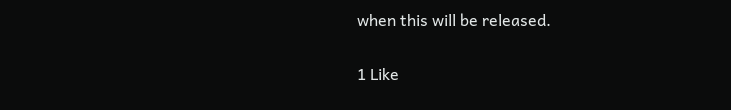when this will be released.

1 Like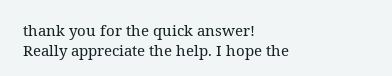thank you for the quick answer! Really appreciate the help. I hope the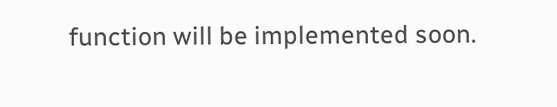function will be implemented soon.